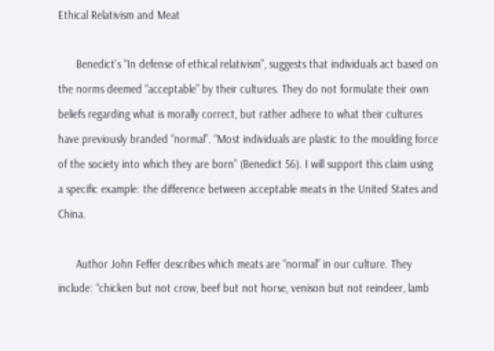Ethical Relativism and Meat

      Benedict’s “In defense of ethical relativism”, suggests that individuals act based on the norms deemed “acceptable” by their cultures. They do not formulate their own beliefs regarding what is morally correct, but rather adhere to what their cultures have previously branded “normal”. “Most individuals are plastic to the moulding force of the society into which they are born” (Benedict 56). I will support this claim using a specific example: the difference between acceptable meats in the United States and China.

      Author John Feffer describes which meats are “normal” in our culture. They include: “chicken but not crow, beef but not horse, venison but not reindeer, lamb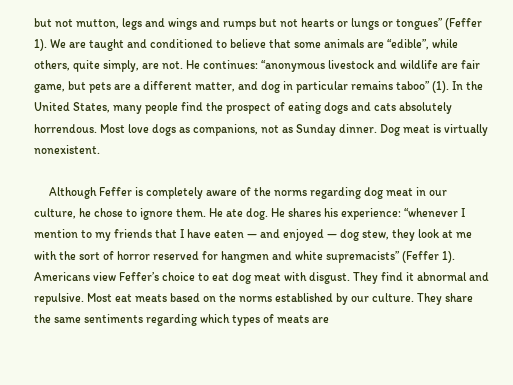but not mutton, legs and wings and rumps but not hearts or lungs or tongues” (Feffer 1). We are taught and conditioned to believe that some animals are “edible”, while others, quite simply, are not. He continues: “anonymous livestock and wildlife are fair game, but pets are a different matter, and dog in particular remains taboo” (1). In the United States, many people find the prospect of eating dogs and cats absolutely horrendous. Most love dogs as companions, not as Sunday dinner. Dog meat is virtually nonexistent.

     Although Feffer is completely aware of the norms regarding dog meat in our culture, he chose to ignore them. He ate dog. He shares his experience: “whenever I mention to my friends that I have eaten — and enjoyed — dog stew, they look at me with the sort of horror reserved for hangmen and white supremacists” (Feffer 1). Americans view Feffer’s choice to eat dog meat with disgust. They find it abnormal and repulsive. Most eat meats based on the norms established by our culture. They share the same sentiments regarding which types of meats are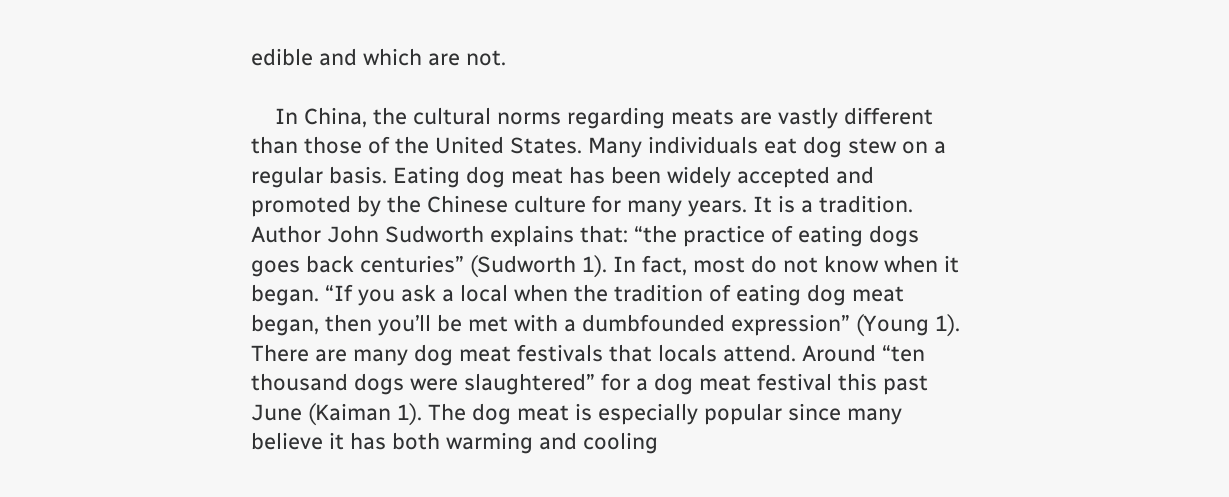edible and which are not.

    In China, the cultural norms regarding meats are vastly different than those of the United States. Many individuals eat dog stew on a regular basis. Eating dog meat has been widely accepted and promoted by the Chinese culture for many years. It is a tradition. Author John Sudworth explains that: “the practice of eating dogs goes back centuries” (Sudworth 1). In fact, most do not know when it began. “If you ask a local when the tradition of eating dog meat began, then you’ll be met with a dumbfounded expression” (Young 1). There are many dog meat festivals that locals attend. Around “ten thousand dogs were slaughtered” for a dog meat festival this past June (Kaiman 1). The dog meat is especially popular since many believe it has both warming and cooling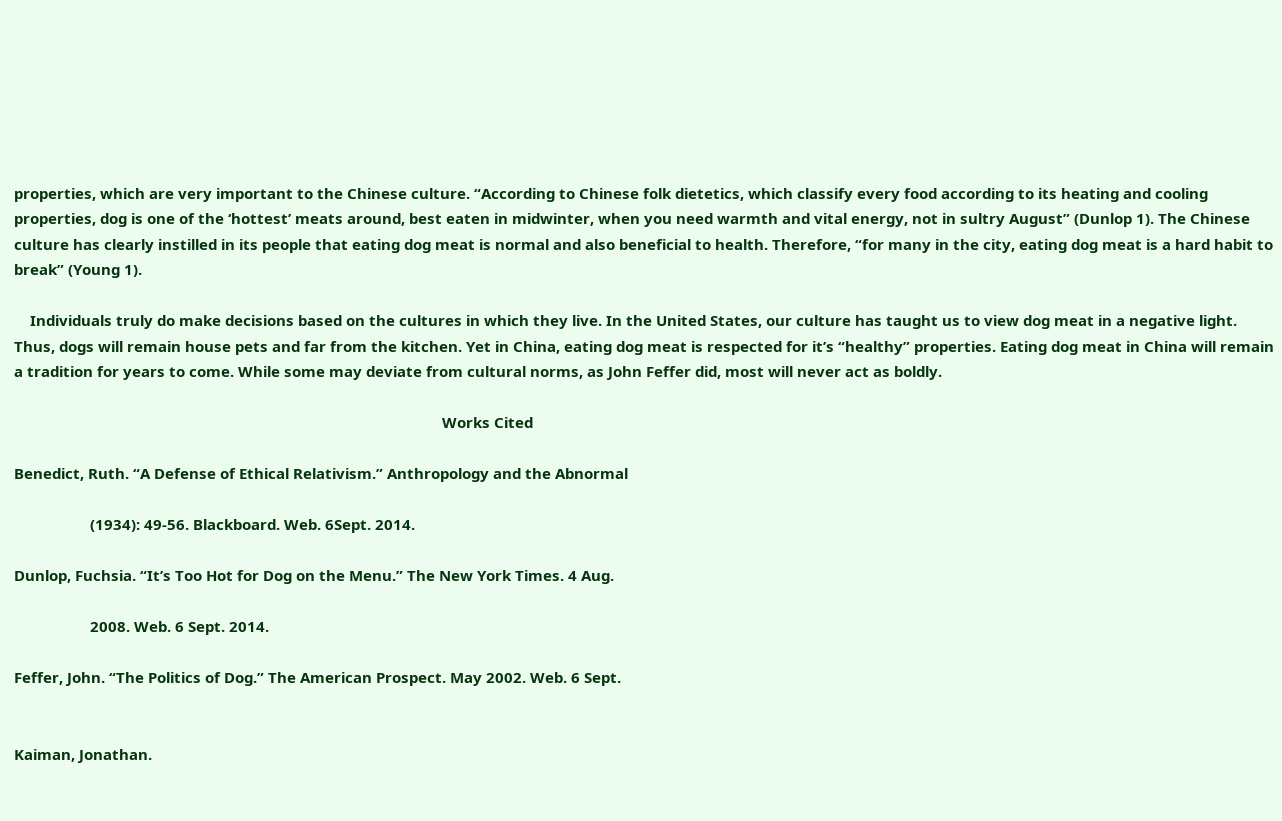properties, which are very important to the Chinese culture. “According to Chinese folk dietetics, which classify every food according to its heating and cooling properties, dog is one of the ‘hottest’ meats around, best eaten in midwinter, when you need warmth and vital energy, not in sultry August” (Dunlop 1). The Chinese culture has clearly instilled in its people that eating dog meat is normal and also beneficial to health. Therefore, “for many in the city, eating dog meat is a hard habit to break” (Young 1).

    Individuals truly do make decisions based on the cultures in which they live. In the United States, our culture has taught us to view dog meat in a negative light. Thus, dogs will remain house pets and far from the kitchen. Yet in China, eating dog meat is respected for it’s “healthy” properties. Eating dog meat in China will remain a tradition for years to come. While some may deviate from cultural norms, as John Feffer did, most will never act as boldly.

                                                                                                           Works Cited

Benedict, Ruth. “A Defense of Ethical Relativism.” Anthropology and the Abnormal

                   (1934): 49-56. Blackboard. Web. 6Sept. 2014.

Dunlop, Fuchsia. “It’s Too Hot for Dog on the Menu.” The New York Times. 4 Aug.

                   2008. Web. 6 Sept. 2014.

Feffer, John. “The Politics of Dog.” The American Prospect. May 2002. Web. 6 Sept.


Kaiman, Jonathan.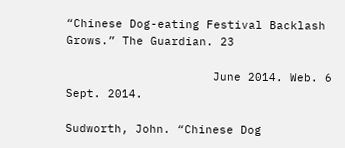“Chinese Dog-eating Festival Backlash Grows.” The Guardian. 23

                     June 2014. Web. 6 Sept. 2014.

Sudworth, John. “Chinese Dog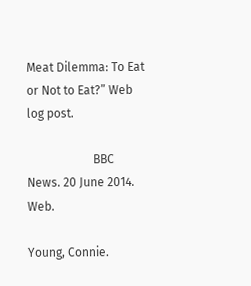Meat Dilemma: To Eat or Not to Eat?” Web log post.

                      BBC News. 20 June 2014. Web.

Young, Connie.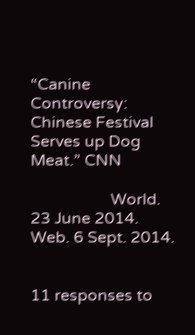“Canine Controversy: Chinese Festival Serves up Dog Meat.” CNN

                    World. 23 June 2014. Web. 6 Sept. 2014.


11 responses to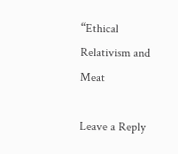“Ethical Relativism and Meat

Leave a Reply